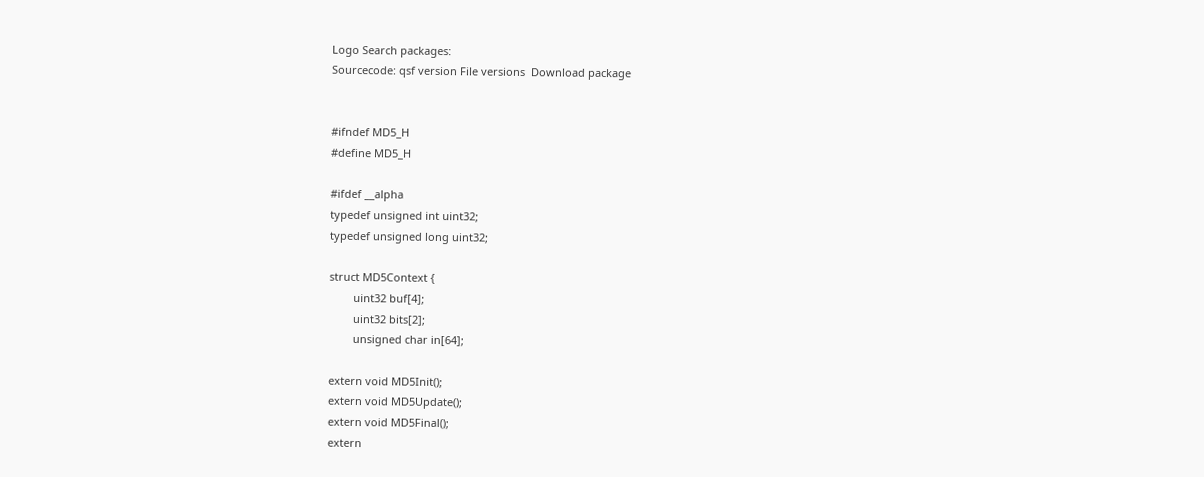Logo Search packages:
Sourcecode: qsf version File versions  Download package


#ifndef MD5_H
#define MD5_H

#ifdef __alpha
typedef unsigned int uint32;
typedef unsigned long uint32;

struct MD5Context {
        uint32 buf[4];
        uint32 bits[2];
        unsigned char in[64];

extern void MD5Init();
extern void MD5Update();
extern void MD5Final();
extern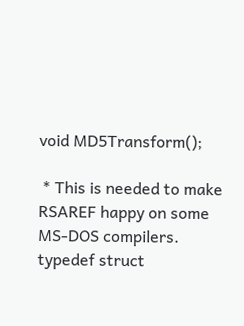void MD5Transform();

 * This is needed to make RSAREF happy on some MS-DOS compilers.
typedef struct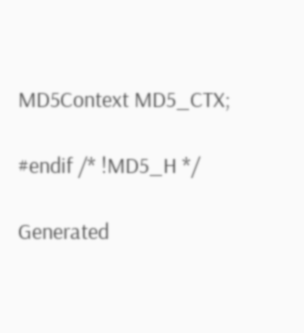MD5Context MD5_CTX;

#endif /* !MD5_H */

Generated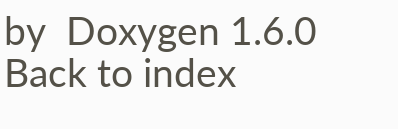by  Doxygen 1.6.0   Back to index